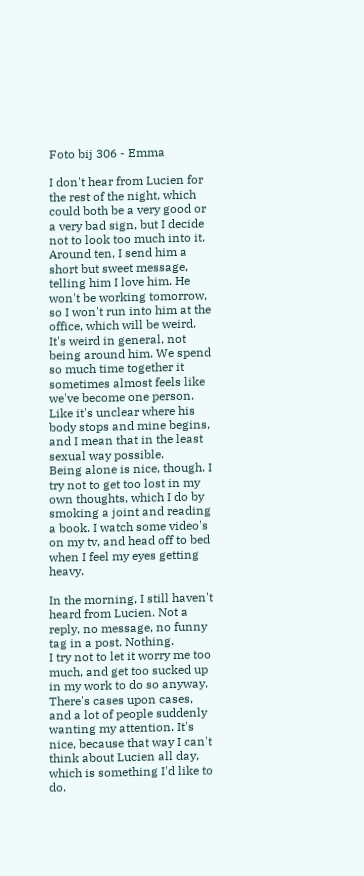Foto bij 306 - Emma

I don't hear from Lucien for the rest of the night, which could both be a very good or a very bad sign, but I decide not to look too much into it.
Around ten, I send him a short but sweet message, telling him I love him. He won't be working tomorrow, so I won't run into him at the office, which will be weird.
It's weird in general, not being around him. We spend so much time together it sometimes almost feels like we've become one person. Like it's unclear where his body stops and mine begins, and I mean that in the least sexual way possible.
Being alone is nice, though. I try not to get too lost in my own thoughts, which I do by smoking a joint and reading a book. I watch some video's on my tv, and head off to bed when I feel my eyes getting heavy.

In the morning, I still haven't heard from Lucien. Not a reply, no message, no funny tag in a post. Nothing.
I try not to let it worry me too much, and get too sucked up in my work to do so anyway. There's cases upon cases, and a lot of people suddenly wanting my attention. It's nice, because that way I can't think about Lucien all day, which is something I'd like to do.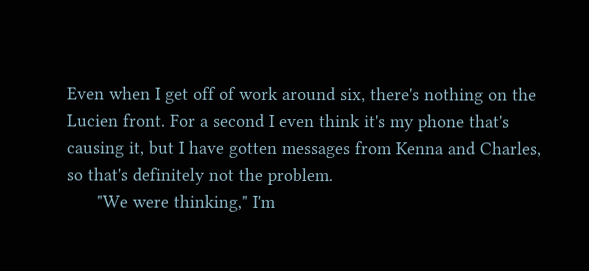Even when I get off of work around six, there's nothing on the Lucien front. For a second I even think it's my phone that's causing it, but I have gotten messages from Kenna and Charles, so that's definitely not the problem.
      "We were thinking," I'm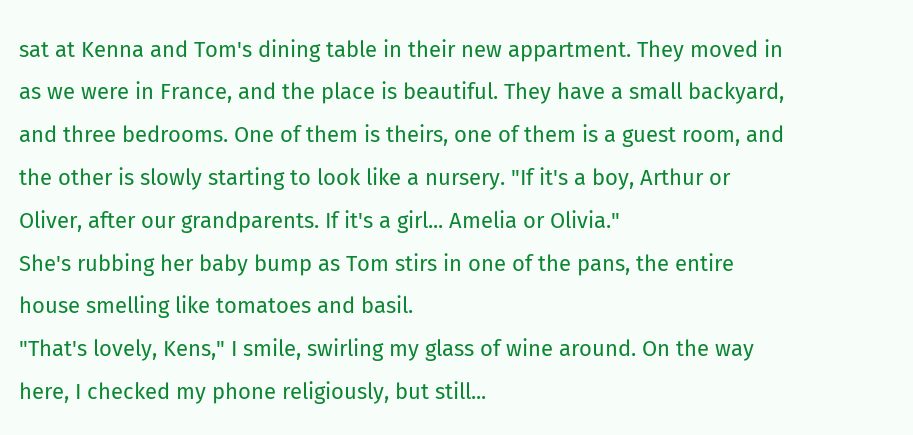sat at Kenna and Tom's dining table in their new appartment. They moved in as we were in France, and the place is beautiful. They have a small backyard, and three bedrooms. One of them is theirs, one of them is a guest room, and the other is slowly starting to look like a nursery. "If it's a boy, Arthur or Oliver, after our grandparents. If it's a girl... Amelia or Olivia."
She's rubbing her baby bump as Tom stirs in one of the pans, the entire house smelling like tomatoes and basil.
"That's lovely, Kens," I smile, swirling my glass of wine around. On the way here, I checked my phone religiously, but still...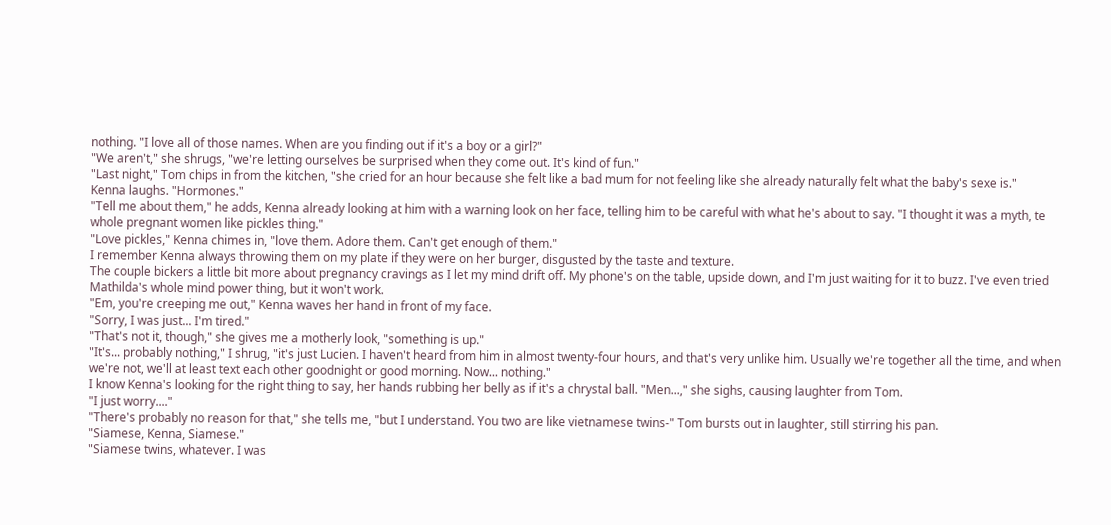nothing. "I love all of those names. When are you finding out if it's a boy or a girl?"
"We aren't," she shrugs, "we're letting ourselves be surprised when they come out. It's kind of fun."
"Last night," Tom chips in from the kitchen, "she cried for an hour because she felt like a bad mum for not feeling like she already naturally felt what the baby's sexe is."
Kenna laughs. "Hormones."
"Tell me about them," he adds, Kenna already looking at him with a warning look on her face, telling him to be careful with what he's about to say. "I thought it was a myth, te whole pregnant women like pickles thing."
"Love pickles," Kenna chimes in, "love them. Adore them. Can't get enough of them."
I remember Kenna always throwing them on my plate if they were on her burger, disgusted by the taste and texture.
The couple bickers a little bit more about pregnancy cravings as I let my mind drift off. My phone's on the table, upside down, and I'm just waiting for it to buzz. I've even tried Mathilda's whole mind power thing, but it won't work.
"Em, you're creeping me out," Kenna waves her hand in front of my face.
"Sorry, I was just... I'm tired."
"That's not it, though," she gives me a motherly look, "something is up."
"It's... probably nothing," I shrug, "it's just Lucien. I haven't heard from him in almost twenty-four hours, and that's very unlike him. Usually we're together all the time, and when we're not, we'll at least text each other goodnight or good morning. Now... nothing."
I know Kenna's looking for the right thing to say, her hands rubbing her belly as if it's a chrystal ball. "Men...," she sighs, causing laughter from Tom.
"I just worry...."
"There's probably no reason for that," she tells me, "but I understand. You two are like vietnamese twins-" Tom bursts out in laughter, still stirring his pan.
"Siamese, Kenna, Siamese."
"Siamese twins, whatever. I was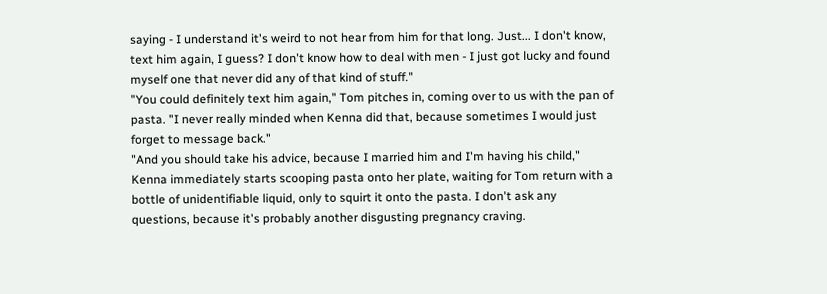saying - I understand it's weird to not hear from him for that long. Just... I don't know, text him again, I guess? I don't know how to deal with men - I just got lucky and found myself one that never did any of that kind of stuff."
"You could definitely text him again," Tom pitches in, coming over to us with the pan of pasta. "I never really minded when Kenna did that, because sometimes I would just forget to message back."
"And you should take his advice, because I married him and I'm having his child," Kenna immediately starts scooping pasta onto her plate, waiting for Tom return with a bottle of unidentifiable liquid, only to squirt it onto the pasta. I don't ask any questions, because it's probably another disgusting pregnancy craving.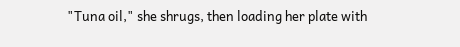"Tuna oil," she shrugs, then loading her plate with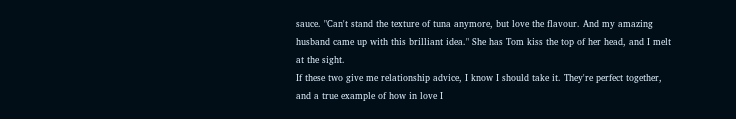sauce. "Can't stand the texture of tuna anymore, but love the flavour. And my amazing husband came up with this brilliant idea." She has Tom kiss the top of her head, and I melt at the sight.
If these two give me relationship advice, I know I should take it. They're perfect together, and a true example of how in love I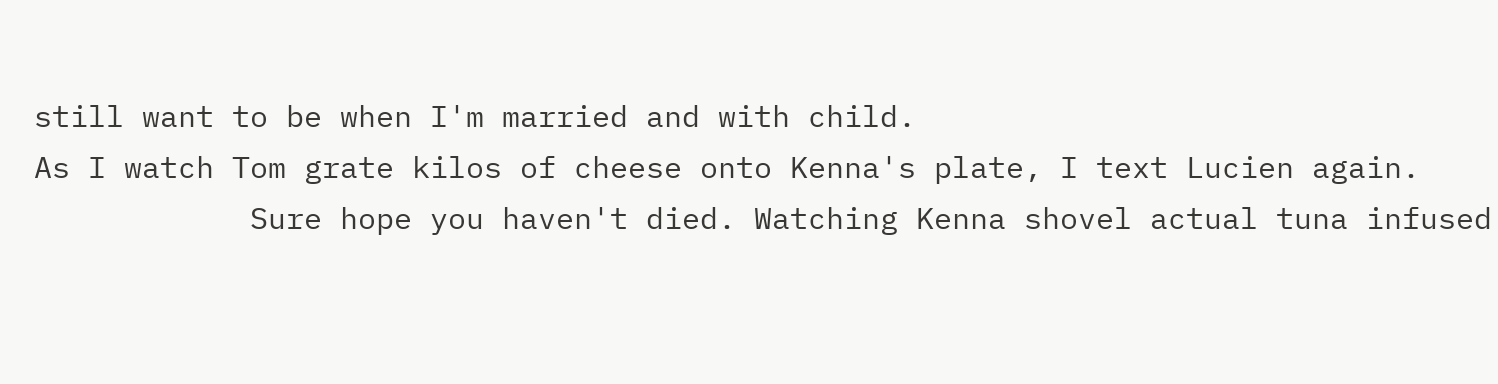still want to be when I'm married and with child.
As I watch Tom grate kilos of cheese onto Kenna's plate, I text Lucien again.
            Sure hope you haven't died. Watching Kenna shovel actual tuna infused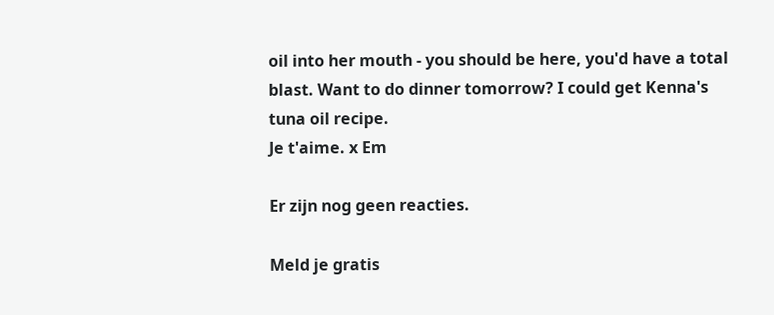oil into her mouth - you should be here, you'd have a total blast. Want to do dinner tomorrow? I could get Kenna's tuna oil recipe.
Je t'aime. x Em

Er zijn nog geen reacties.

Meld je gratis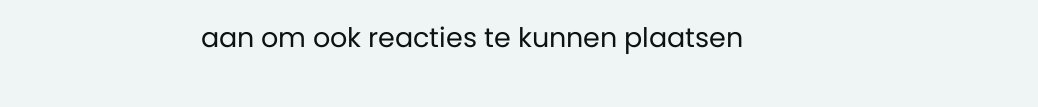aan om ook reacties te kunnen plaatsen